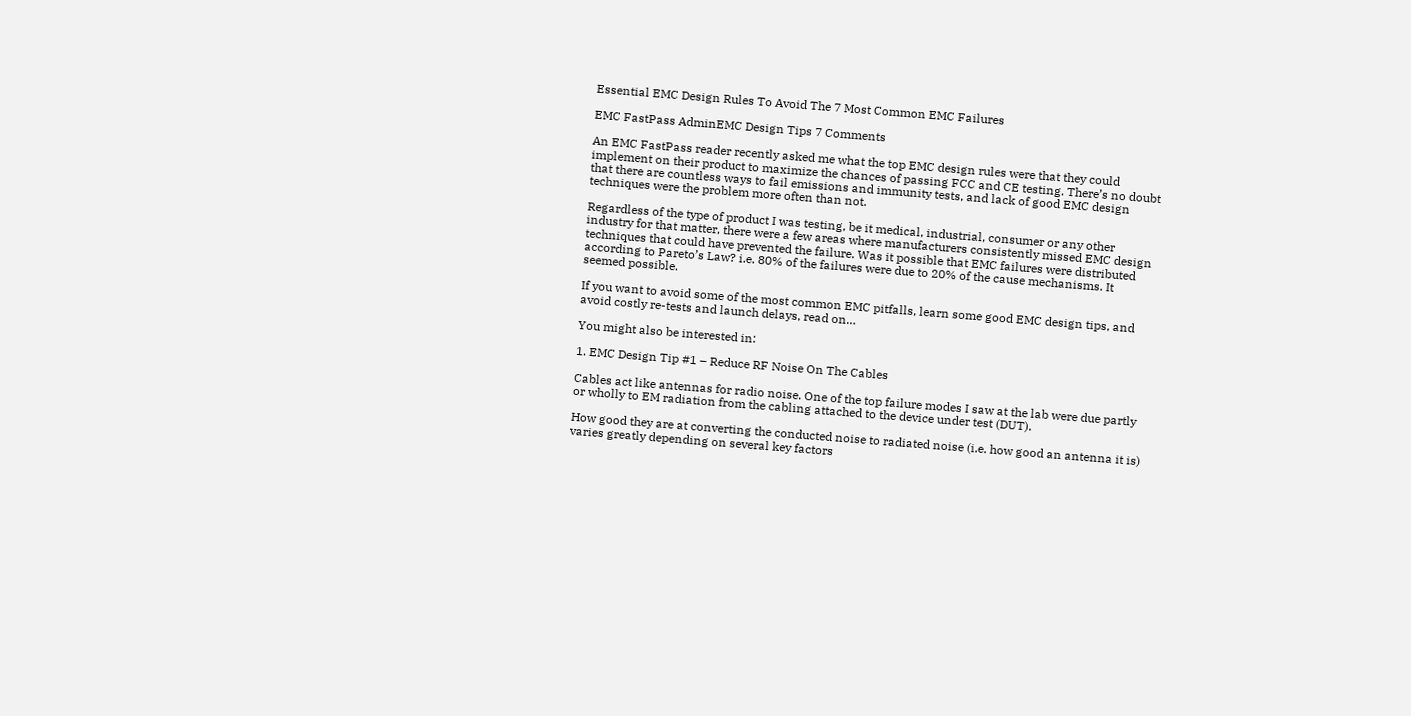Essential EMC Design Rules To Avoid The 7 Most Common EMC Failures

EMC FastPass AdminEMC Design Tips 7 Comments

An EMC FastPass reader recently asked me what the top EMC design rules were that they could implement on their product to maximize the chances of passing FCC and CE testing. There’s no doubt that there are countless ways to fail emissions and immunity tests, and lack of good EMC design techniques were the problem more often than not.

Regardless of the type of product I was testing, be it medical, industrial, consumer or any other industry for that matter, there were a few areas where manufacturers consistently missed EMC design techniques that could have prevented the failure. Was it possible that EMC failures were distributed according to Pareto’s Law? i.e. 80% of the failures were due to 20% of the cause mechanisms. It seemed possible.

If you want to avoid some of the most common EMC pitfalls, learn some good EMC design tips, and avoid costly re-tests and launch delays, read on…

You might also be interested in:

1. EMC Design Tip #1 – Reduce RF Noise On The Cables

Cables act like antennas for radio noise. One of the top failure modes I saw at the lab were due partly or wholly to EM radiation from the cabling attached to the device under test (DUT).

How good they are at converting the conducted noise to radiated noise (i.e. how good an antenna it is) varies greatly depending on several key factors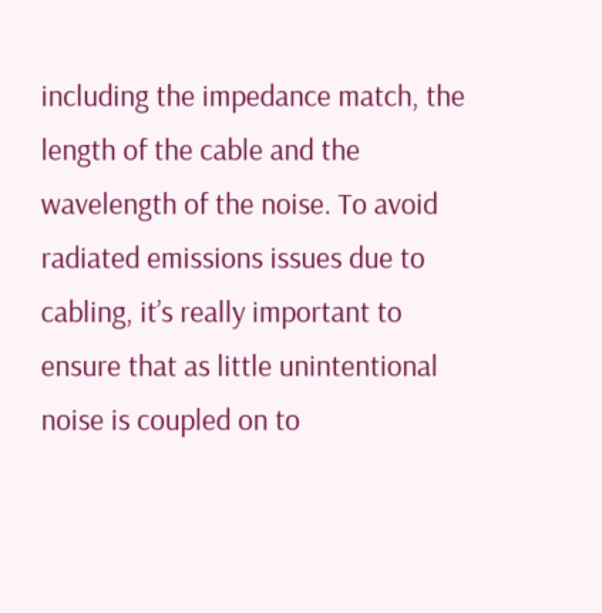including the impedance match, the length of the cable and the wavelength of the noise. To avoid radiated emissions issues due to cabling, it’s really important to ensure that as little unintentional noise is coupled on to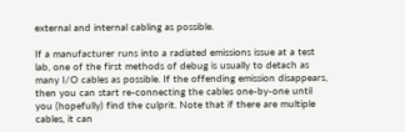external and internal cabling as possible.

If a manufacturer runs into a radiated emissions issue at a test lab, one of the first methods of debug is usually to detach as many I/O cables as possible. If the offending emission disappears, then you can start re-connecting the cables one-by-one until you (hopefully) find the culprit. Note that if there are multiple cables, it can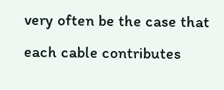very often be the case that each cable contributes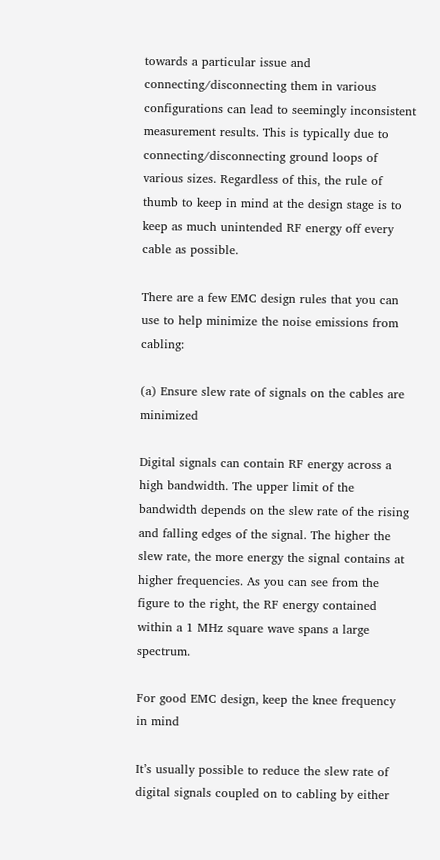towards a particular issue and connecting/disconnecting them in various configurations can lead to seemingly inconsistent measurement results. This is typically due to connecting/disconnecting ground loops of various sizes. Regardless of this, the rule of thumb to keep in mind at the design stage is to keep as much unintended RF energy off every cable as possible.

There are a few EMC design rules that you can use to help minimize the noise emissions from cabling:

(a) Ensure slew rate of signals on the cables are minimized

Digital signals can contain RF energy across a high bandwidth. The upper limit of the bandwidth depends on the slew rate of the rising and falling edges of the signal. The higher the slew rate, the more energy the signal contains at higher frequencies. As you can see from the figure to the right, the RF energy contained within a 1 MHz square wave spans a large spectrum.

For good EMC design, keep the knee frequency in mind

It’s usually possible to reduce the slew rate of digital signals coupled on to cabling by either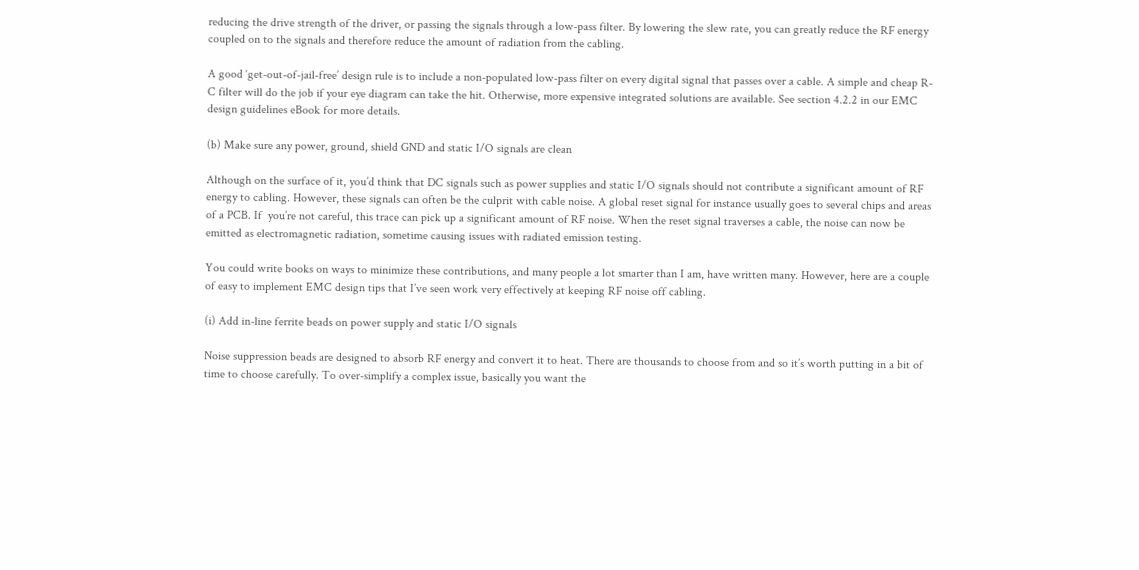reducing the drive strength of the driver, or passing the signals through a low-pass filter. By lowering the slew rate, you can greatly reduce the RF energy coupled on to the signals and therefore reduce the amount of radiation from the cabling.

A good ‘get-out-of-jail-free’ design rule is to include a non-populated low-pass filter on every digital signal that passes over a cable. A simple and cheap R-C filter will do the job if your eye diagram can take the hit. Otherwise, more expensive integrated solutions are available. See section 4.2.2 in our EMC design guidelines eBook for more details.

(b) Make sure any power, ground, shield GND and static I/O signals are clean

Although on the surface of it, you’d think that DC signals such as power supplies and static I/O signals should not contribute a significant amount of RF energy to cabling. However, these signals can often be the culprit with cable noise. A global reset signal for instance usually goes to several chips and areas of a PCB. If  you’re not careful, this trace can pick up a significant amount of RF noise. When the reset signal traverses a cable, the noise can now be emitted as electromagnetic radiation, sometime causing issues with radiated emission testing.

You could write books on ways to minimize these contributions, and many people a lot smarter than I am, have written many. However, here are a couple of easy to implement EMC design tips that I’ve seen work very effectively at keeping RF noise off cabling.

(i) Add in-line ferrite beads on power supply and static I/O signals

Noise suppression beads are designed to absorb RF energy and convert it to heat. There are thousands to choose from and so it’s worth putting in a bit of time to choose carefully. To over-simplify a complex issue, basically you want the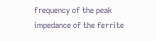frequency of the peak impedance of the ferrite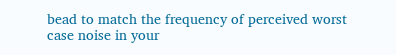bead to match the frequency of perceived worst case noise in your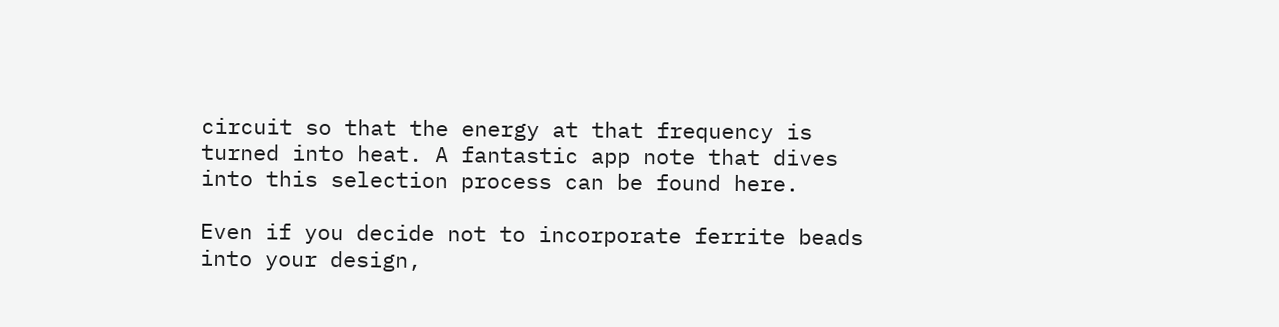circuit so that the energy at that frequency is turned into heat. A fantastic app note that dives into this selection process can be found here.

Even if you decide not to incorporate ferrite beads into your design,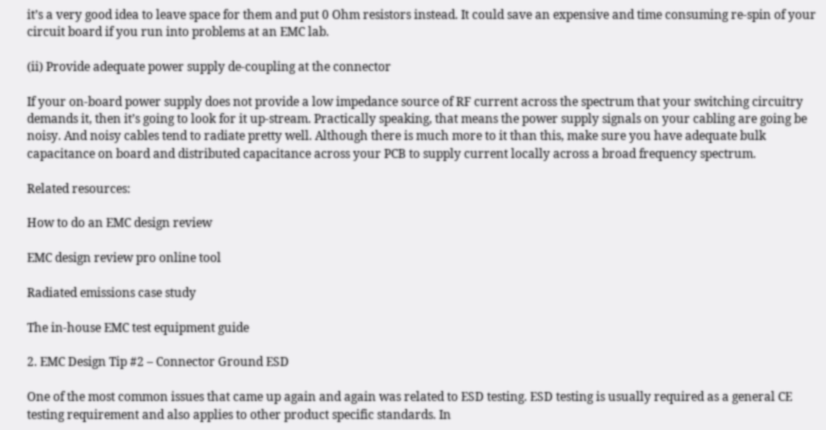it’s a very good idea to leave space for them and put 0 Ohm resistors instead. It could save an expensive and time consuming re-spin of your circuit board if you run into problems at an EMC lab.

(ii) Provide adequate power supply de-coupling at the connector

If your on-board power supply does not provide a low impedance source of RF current across the spectrum that your switching circuitry demands it, then it’s going to look for it up-stream. Practically speaking, that means the power supply signals on your cabling are going be noisy. And noisy cables tend to radiate pretty well. Although there is much more to it than this, make sure you have adequate bulk capacitance on board and distributed capacitance across your PCB to supply current locally across a broad frequency spectrum.

Related resources:

How to do an EMC design review

EMC design review pro online tool

Radiated emissions case study

The in-house EMC test equipment guide

2. EMC Design Tip #2 – Connector Ground ESD

One of the most common issues that came up again and again was related to ESD testing. ESD testing is usually required as a general CE testing requirement and also applies to other product specific standards. In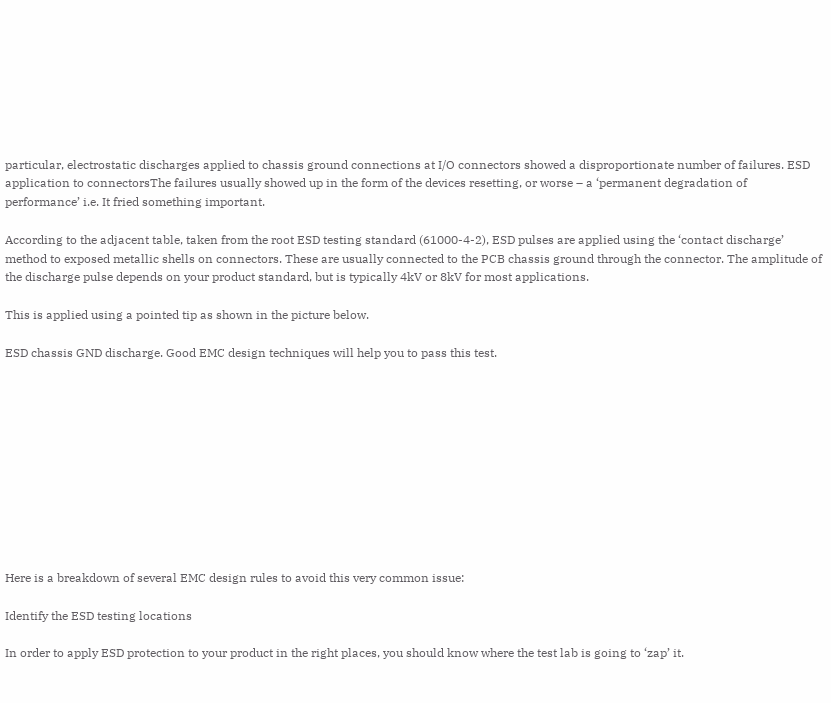particular, electrostatic discharges applied to chassis ground connections at I/O connectors showed a disproportionate number of failures. ESD application to connectorsThe failures usually showed up in the form of the devices resetting, or worse – a ‘permanent degradation of performance’ i.e. It fried something important.

According to the adjacent table, taken from the root ESD testing standard (61000-4-2), ESD pulses are applied using the ‘contact discharge’ method to exposed metallic shells on connectors. These are usually connected to the PCB chassis ground through the connector. The amplitude of the discharge pulse depends on your product standard, but is typically 4kV or 8kV for most applications.

This is applied using a pointed tip as shown in the picture below.

ESD chassis GND discharge. Good EMC design techniques will help you to pass this test.











Here is a breakdown of several EMC design rules to avoid this very common issue:

Identify the ESD testing locations

In order to apply ESD protection to your product in the right places, you should know where the test lab is going to ‘zap’ it.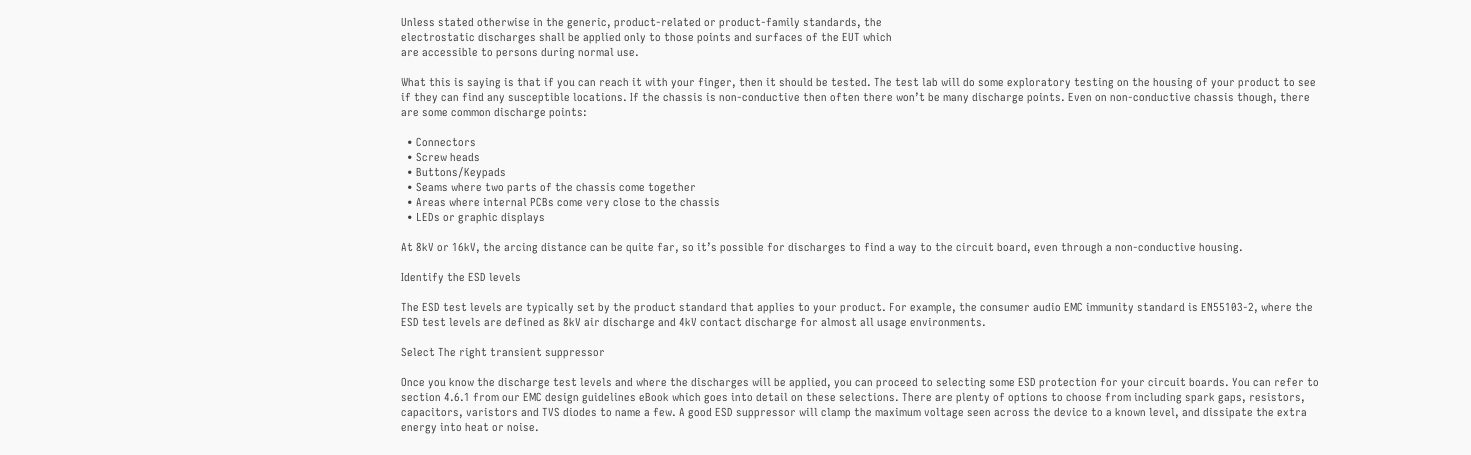Unless stated otherwise in the generic, product-related or product-family standards, the
electrostatic discharges shall be applied only to those points and surfaces of the EUT which
are accessible to persons during normal use.

What this is saying is that if you can reach it with your finger, then it should be tested. The test lab will do some exploratory testing on the housing of your product to see if they can find any susceptible locations. If the chassis is non-conductive then often there won’t be many discharge points. Even on non-conductive chassis though, there are some common discharge points:

  • Connectors
  • Screw heads
  • Buttons/Keypads
  • Seams where two parts of the chassis come together
  • Areas where internal PCBs come very close to the chassis
  • LEDs or graphic displays

At 8kV or 16kV, the arcing distance can be quite far, so it’s possible for discharges to find a way to the circuit board, even through a non-conductive housing.

Identify the ESD levels

The ESD test levels are typically set by the product standard that applies to your product. For example, the consumer audio EMC immunity standard is EN55103-2, where the ESD test levels are defined as 8kV air discharge and 4kV contact discharge for almost all usage environments.

Select The right transient suppressor

Once you know the discharge test levels and where the discharges will be applied, you can proceed to selecting some ESD protection for your circuit boards. You can refer to section 4.6.1 from our EMC design guidelines eBook which goes into detail on these selections. There are plenty of options to choose from including spark gaps, resistors, capacitors, varistors and TVS diodes to name a few. A good ESD suppressor will clamp the maximum voltage seen across the device to a known level, and dissipate the extra energy into heat or noise.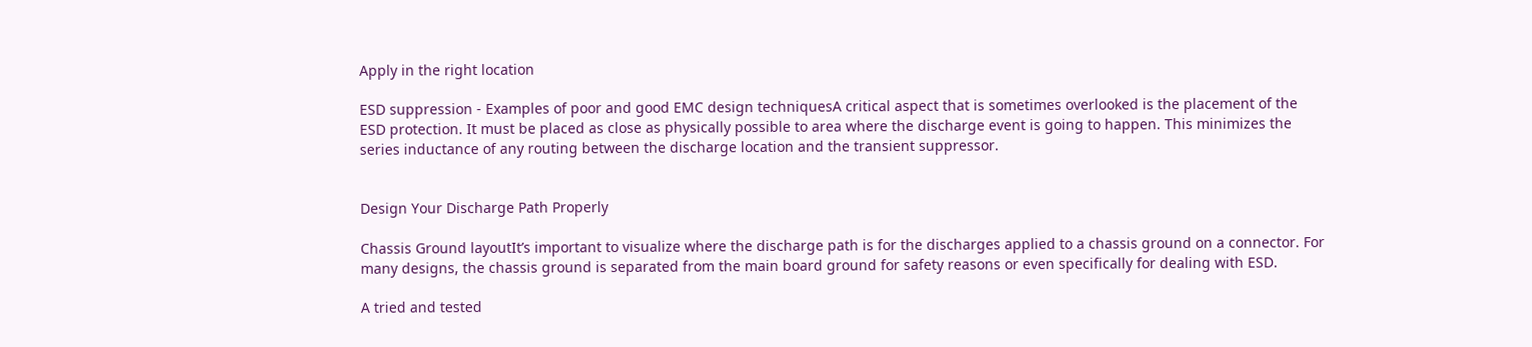Apply in the right location

ESD suppression - Examples of poor and good EMC design techniquesA critical aspect that is sometimes overlooked is the placement of the ESD protection. It must be placed as close as physically possible to area where the discharge event is going to happen. This minimizes the series inductance of any routing between the discharge location and the transient suppressor.


Design Your Discharge Path Properly

Chassis Ground layoutIt’s important to visualize where the discharge path is for the discharges applied to a chassis ground on a connector. For many designs, the chassis ground is separated from the main board ground for safety reasons or even specifically for dealing with ESD.

A tried and tested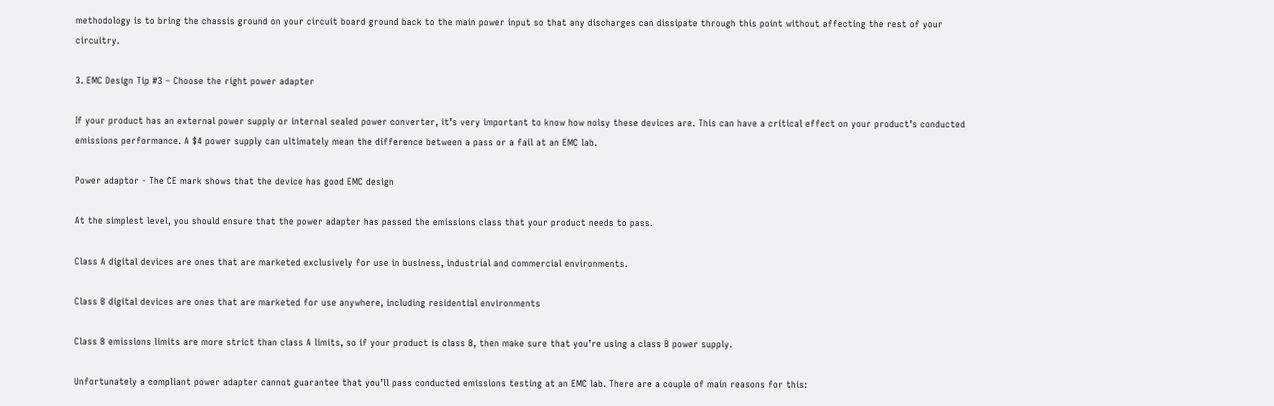methodology is to bring the chassis ground on your circuit board ground back to the main power input so that any discharges can dissipate through this point without affecting the rest of your circuitry.

3. EMC Design Tip #3 – Choose the right power adapter

If your product has an external power supply or internal sealed power converter, it’s very important to know how noisy these devices are. This can have a critical effect on your product’s conducted emissions performance. A $4 power supply can ultimately mean the difference between a pass or a fail at an EMC lab.

Power adaptor - The CE mark shows that the device has good EMC design

At the simplest level, you should ensure that the power adapter has passed the emissions class that your product needs to pass.

Class A digital devices are ones that are marketed exclusively for use in business, industrial and commercial environments.

Class B digital devices are ones that are marketed for use anywhere, including residential environments

Class B emissions limits are more strict than class A limits, so if your product is class B, then make sure that you’re using a class B power supply.

Unfortunately a compliant power adapter cannot guarantee that you’ll pass conducted emissions testing at an EMC lab. There are a couple of main reasons for this: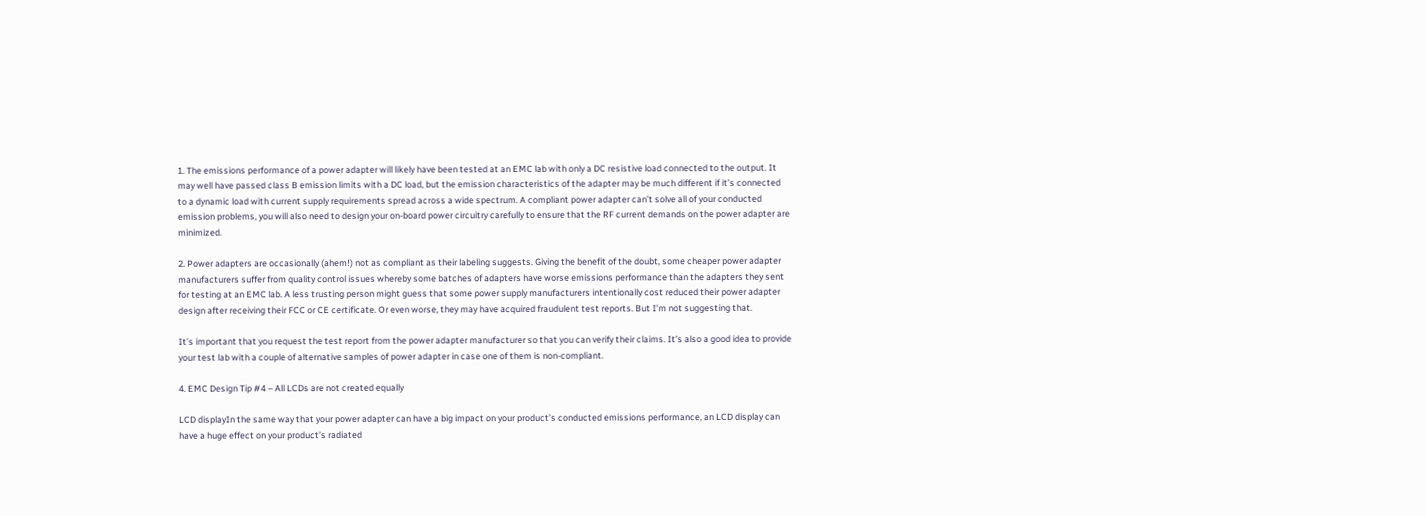1. The emissions performance of a power adapter will likely have been tested at an EMC lab with only a DC resistive load connected to the output. It may well have passed class B emission limits with a DC load, but the emission characteristics of the adapter may be much different if it’s connected to a dynamic load with current supply requirements spread across a wide spectrum. A compliant power adapter can’t solve all of your conducted emission problems, you will also need to design your on-board power circuitry carefully to ensure that the RF current demands on the power adapter are minimized.

2. Power adapters are occasionally (ahem!) not as compliant as their labeling suggests. Giving the benefit of the doubt, some cheaper power adapter manufacturers suffer from quality control issues whereby some batches of adapters have worse emissions performance than the adapters they sent for testing at an EMC lab. A less trusting person might guess that some power supply manufacturers intentionally cost reduced their power adapter design after receiving their FCC or CE certificate. Or even worse, they may have acquired fraudulent test reports. But I’m not suggesting that.

It’s important that you request the test report from the power adapter manufacturer so that you can verify their claims. It’s also a good idea to provide your test lab with a couple of alternative samples of power adapter in case one of them is non-compliant.

4. EMC Design Tip #4 – All LCDs are not created equally

LCD displayIn the same way that your power adapter can have a big impact on your product’s conducted emissions performance, an LCD display can have a huge effect on your product’s radiated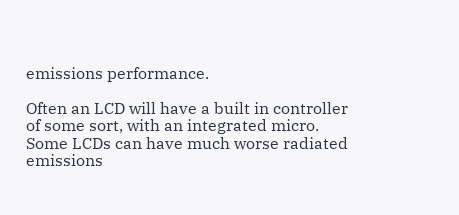emissions performance.

Often an LCD will have a built in controller of some sort, with an integrated micro. Some LCDs can have much worse radiated emissions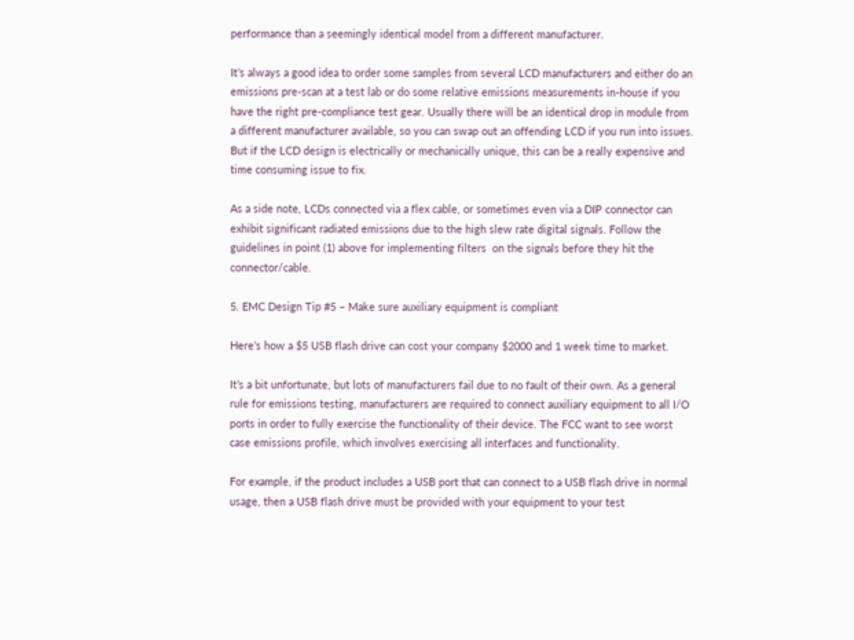performance than a seemingly identical model from a different manufacturer.

It’s always a good idea to order some samples from several LCD manufacturers and either do an emissions pre-scan at a test lab or do some relative emissions measurements in-house if you have the right pre-compliance test gear. Usually there will be an identical drop in module from a different manufacturer available, so you can swap out an offending LCD if you run into issues. But if the LCD design is electrically or mechanically unique, this can be a really expensive and time consuming issue to fix.

As a side note, LCDs connected via a flex cable, or sometimes even via a DIP connector can exhibit significant radiated emissions due to the high slew rate digital signals. Follow the guidelines in point (1) above for implementing filters  on the signals before they hit the connector/cable.

5. EMC Design Tip #5 – Make sure auxiliary equipment is compliant

Here’s how a $5 USB flash drive can cost your company $2000 and 1 week time to market.

It’s a bit unfortunate, but lots of manufacturers fail due to no fault of their own. As a general rule for emissions testing, manufacturers are required to connect auxiliary equipment to all I/O ports in order to fully exercise the functionality of their device. The FCC want to see worst case emissions profile, which involves exercising all interfaces and functionality.

For example, if the product includes a USB port that can connect to a USB flash drive in normal usage, then a USB flash drive must be provided with your equipment to your test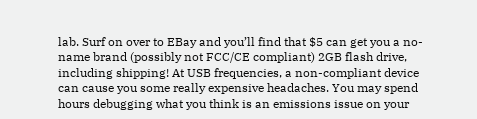lab. Surf on over to EBay and you’ll find that $5 can get you a no-name brand (possibly not FCC/CE compliant) 2GB flash drive, including shipping! At USB frequencies, a non-compliant device can cause you some really expensive headaches. You may spend hours debugging what you think is an emissions issue on your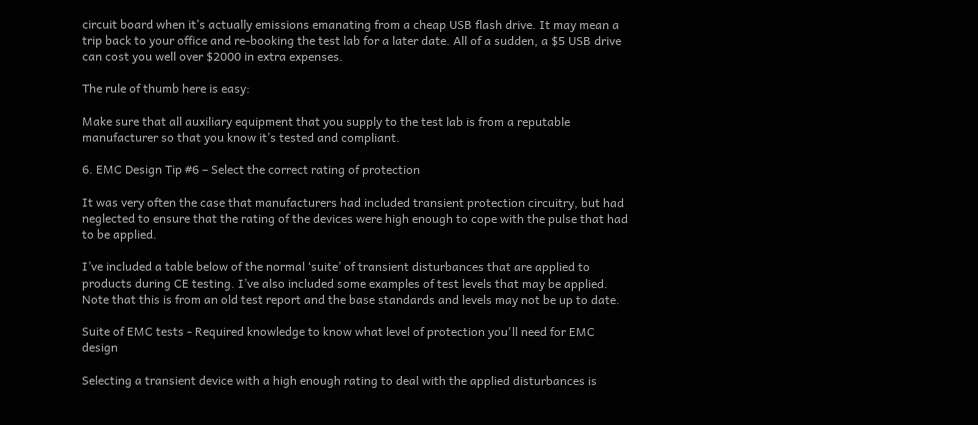circuit board when it’s actually emissions emanating from a cheap USB flash drive. It may mean a trip back to your office and re-booking the test lab for a later date. All of a sudden, a $5 USB drive can cost you well over $2000 in extra expenses.

The rule of thumb here is easy:

Make sure that all auxiliary equipment that you supply to the test lab is from a reputable manufacturer so that you know it’s tested and compliant.

6. EMC Design Tip #6 – Select the correct rating of protection

It was very often the case that manufacturers had included transient protection circuitry, but had neglected to ensure that the rating of the devices were high enough to cope with the pulse that had to be applied.

I’ve included a table below of the normal ‘suite’ of transient disturbances that are applied to products during CE testing. I’ve also included some examples of test levels that may be applied. Note that this is from an old test report and the base standards and levels may not be up to date.

Suite of EMC tests - Required knowledge to know what level of protection you'll need for EMC design

Selecting a transient device with a high enough rating to deal with the applied disturbances is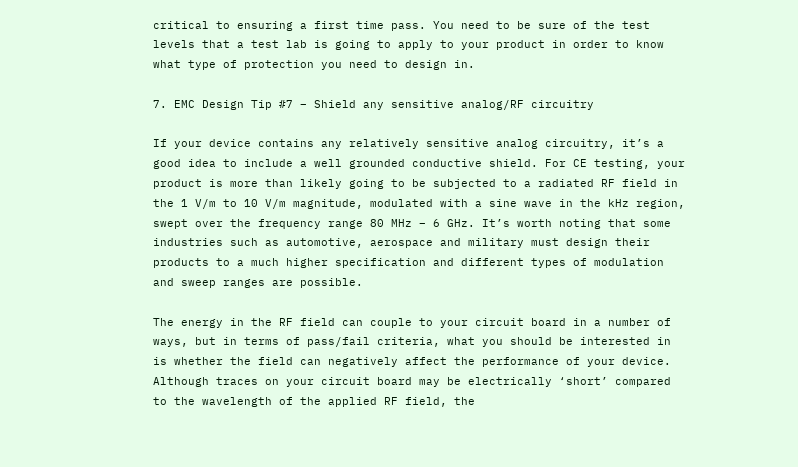critical to ensuring a first time pass. You need to be sure of the test levels that a test lab is going to apply to your product in order to know what type of protection you need to design in.

7. EMC Design Tip #7 – Shield any sensitive analog/RF circuitry

If your device contains any relatively sensitive analog circuitry, it’s a good idea to include a well grounded conductive shield. For CE testing, your product is more than likely going to be subjected to a radiated RF field in the 1 V/m to 10 V/m magnitude, modulated with a sine wave in the kHz region, swept over the frequency range 80 MHz – 6 GHz. It’s worth noting that some industries such as automotive, aerospace and military must design their products to a much higher specification and different types of modulation and sweep ranges are possible.

The energy in the RF field can couple to your circuit board in a number of ways, but in terms of pass/fail criteria, what you should be interested in is whether the field can negatively affect the performance of your device. Although traces on your circuit board may be electrically ‘short’ compared to the wavelength of the applied RF field, the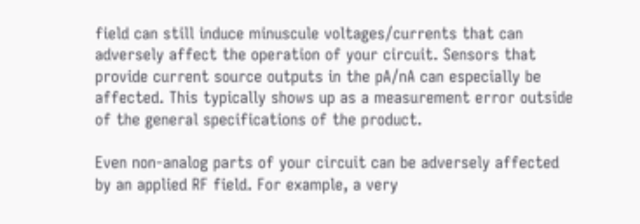field can still induce minuscule voltages/currents that can adversely affect the operation of your circuit. Sensors that provide current source outputs in the pA/nA can especially be affected. This typically shows up as a measurement error outside of the general specifications of the product.

Even non-analog parts of your circuit can be adversely affected by an applied RF field. For example, a very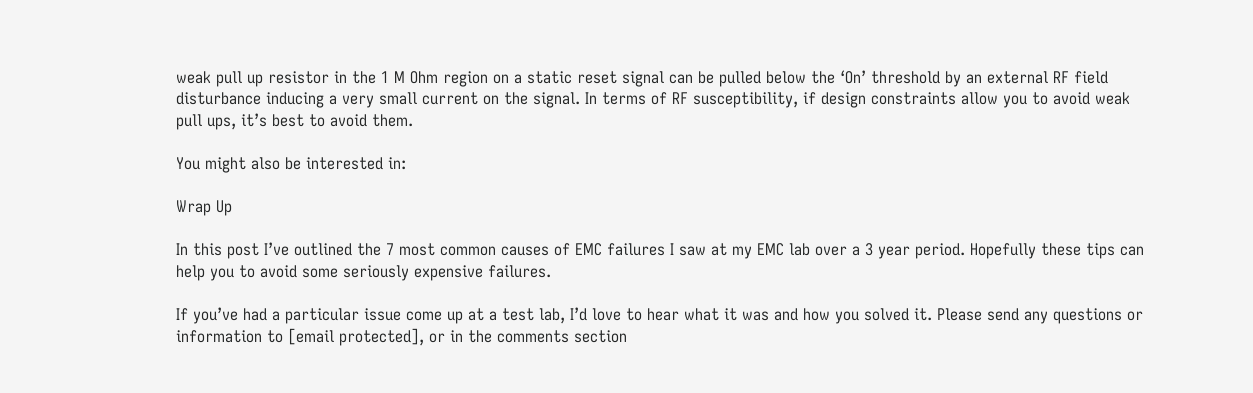weak pull up resistor in the 1 M Ohm region on a static reset signal can be pulled below the ‘On’ threshold by an external RF field disturbance inducing a very small current on the signal. In terms of RF susceptibility, if design constraints allow you to avoid weak pull ups, it’s best to avoid them.

You might also be interested in:

Wrap Up

In this post I’ve outlined the 7 most common causes of EMC failures I saw at my EMC lab over a 3 year period. Hopefully these tips can help you to avoid some seriously expensive failures.

If you’ve had a particular issue come up at a test lab, I’d love to hear what it was and how you solved it. Please send any questions or information to [email protected], or in the comments section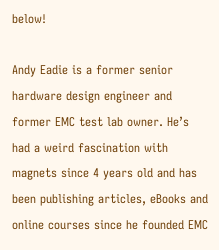below!

Andy Eadie is a former senior hardware design engineer and former EMC test lab owner. He’s had a weird fascination with magnets since 4 years old and has been publishing articles, eBooks and online courses since he founded EMC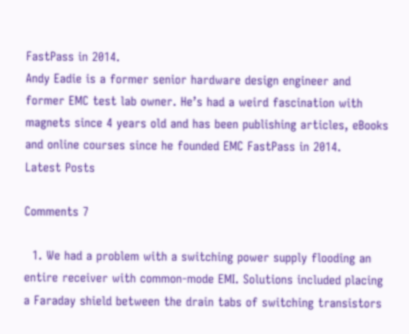FastPass in 2014.
Andy Eadie is a former senior hardware design engineer and former EMC test lab owner. He’s had a weird fascination with magnets since 4 years old and has been publishing articles, eBooks and online courses since he founded EMC FastPass in 2014.
Latest Posts

Comments 7

  1. We had a problem with a switching power supply flooding an entire receiver with common-mode EMI. Solutions included placing a Faraday shield between the drain tabs of switching transistors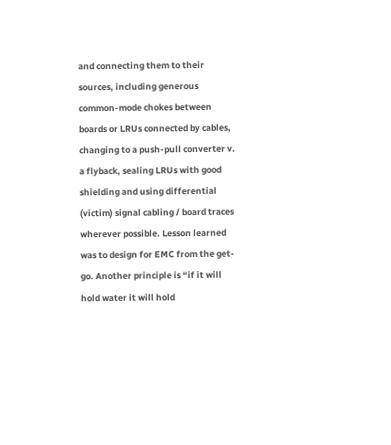and connecting them to their sources, including generous common-mode chokes between boards or LRUs connected by cables, changing to a push-pull converter v. a flyback, sealing LRUs with good shielding and using differential (victim) signal cabling / board traces wherever possible. Lesson learned was to design for EMC from the get-go. Another principle is “if it will hold water it will hold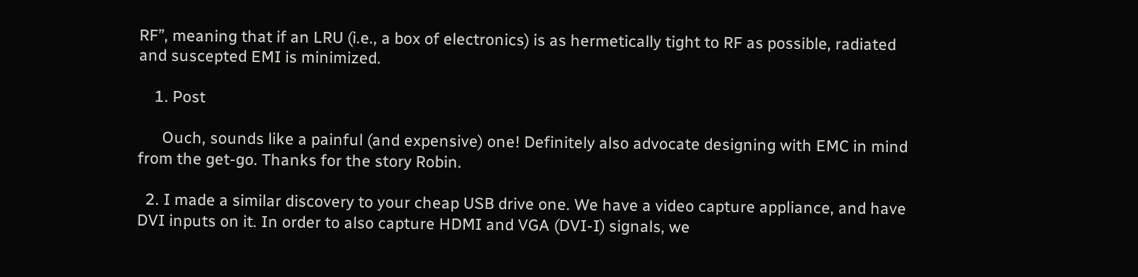RF”, meaning that if an LRU (i.e., a box of electronics) is as hermetically tight to RF as possible, radiated and suscepted EMI is minimized.

    1. Post

      Ouch, sounds like a painful (and expensive) one! Definitely also advocate designing with EMC in mind from the get-go. Thanks for the story Robin.

  2. I made a similar discovery to your cheap USB drive one. We have a video capture appliance, and have DVI inputs on it. In order to also capture HDMI and VGA (DVI-I) signals, we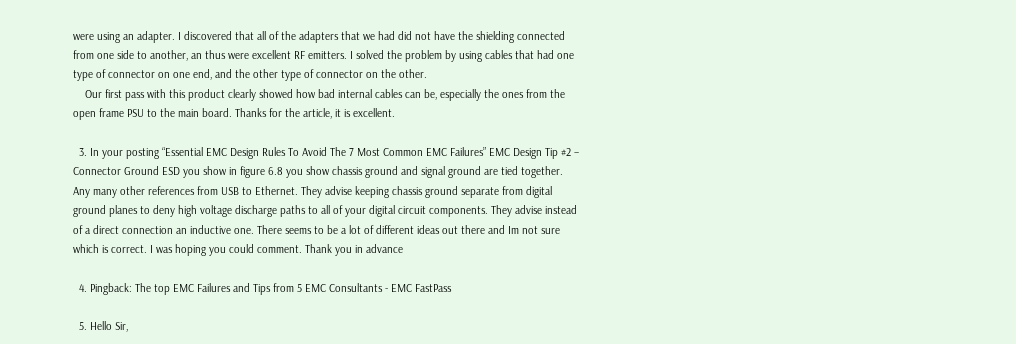were using an adapter. I discovered that all of the adapters that we had did not have the shielding connected from one side to another, an thus were excellent RF emitters. I solved the problem by using cables that had one type of connector on one end, and the other type of connector on the other.
    Our first pass with this product clearly showed how bad internal cables can be, especially the ones from the open frame PSU to the main board. Thanks for the article, it is excellent.

  3. In your posting “Essential EMC Design Rules To Avoid The 7 Most Common EMC Failures” EMC Design Tip #2 – Connector Ground ESD you show in figure 6.8 you show chassis ground and signal ground are tied together. Any many other references from USB to Ethernet. They advise keeping chassis ground separate from digital ground planes to deny high voltage discharge paths to all of your digital circuit components. They advise instead of a direct connection an inductive one. There seems to be a lot of different ideas out there and Im not sure which is correct. I was hoping you could comment. Thank you in advance

  4. Pingback: The top EMC Failures and Tips from 5 EMC Consultants - EMC FastPass

  5. Hello Sir,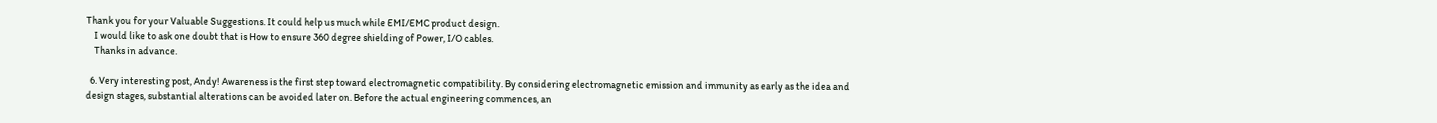Thank you for your Valuable Suggestions. It could help us much while EMI/EMC product design.
    I would like to ask one doubt that is How to ensure 360 degree shielding of Power, I/O cables.
    Thanks in advance.

  6. Very interesting post, Andy! Awareness is the first step toward electromagnetic compatibility. By considering electromagnetic emission and immunity as early as the idea and design stages, substantial alterations can be avoided later on. Before the actual engineering commences, an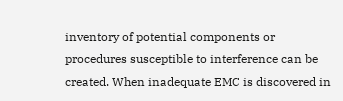inventory of potential components or procedures susceptible to interference can be created. When inadequate EMC is discovered in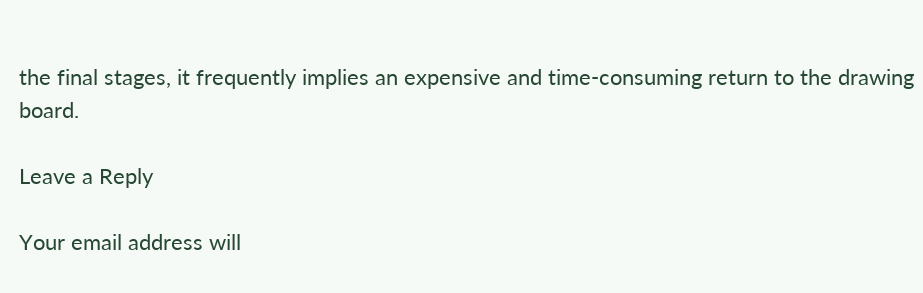the final stages, it frequently implies an expensive and time-consuming return to the drawing board.

Leave a Reply

Your email address will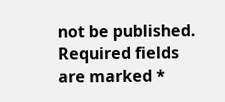not be published. Required fields are marked *